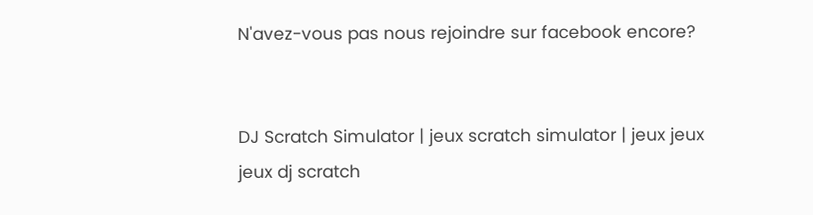N'avez-vous pas nous rejoindre sur facebook encore?


DJ Scratch Simulator | jeux scratch simulator | jeux jeux jeux dj scratch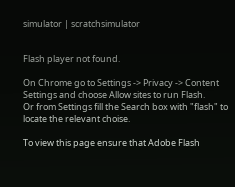simulator | scratchsimulator


Flash player not found.

On Chrome go to Settings -> Privacy -> Content Settings and choose Allow sites to run Flash.
Or from Settings fill the Search box with "flash" to locate the relevant choise.

To view this page ensure that Adobe Flash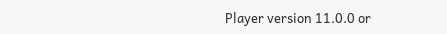Player version 11.0.0 or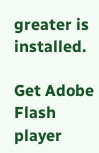greater is installed.

Get Adobe Flash player